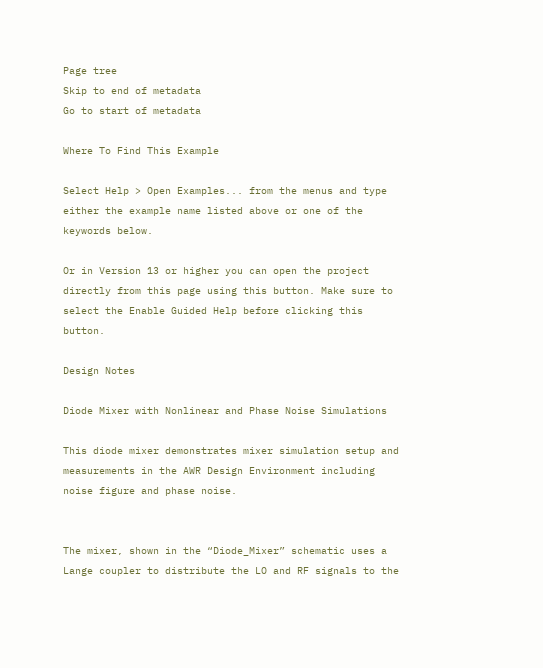Page tree
Skip to end of metadata
Go to start of metadata

Where To Find This Example

Select Help > Open Examples... from the menus and type either the example name listed above or one of the keywords below.

Or in Version 13 or higher you can open the project directly from this page using this button. Make sure to select the Enable Guided Help before clicking this button.

Design Notes

Diode Mixer with Nonlinear and Phase Noise Simulations

This diode mixer demonstrates mixer simulation setup and measurements in the AWR Design Environment including noise figure and phase noise.


The mixer, shown in the “Diode_Mixer” schematic uses a Lange coupler to distribute the LO and RF signals to the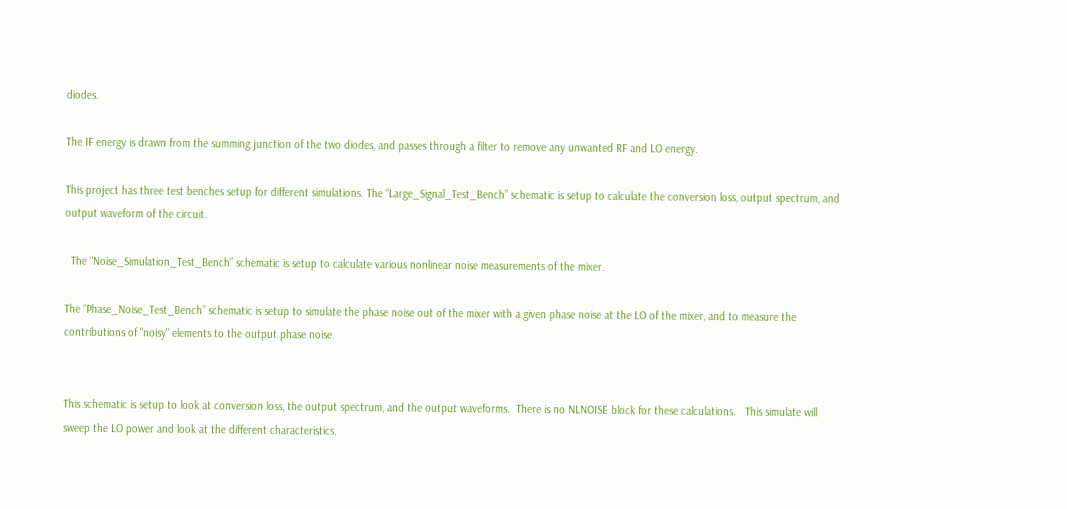diodes.

The IF energy is drawn from the summing junction of the two diodes, and passes through a filter to remove any unwanted RF and LO energy.

This project has three test benches setup for different simulations. The “Large_Signal_Test_Bench” schematic is setup to calculate the conversion loss, output spectrum, and output waveform of the circuit.

  The “Noise_Simulation_Test_Bench” schematic is setup to calculate various nonlinear noise measurements of the mixer.

The “Phase_Noise_Test_Bench” schematic is setup to simulate the phase noise out of the mixer with a given phase noise at the LO of the mixer, and to measure the contributions of "noisy" elements to the output phase noise.


This schematic is setup to look at conversion loss, the output spectrum, and the output waveforms.  There is no NLNOISE block for these calculations.   This simulate will sweep the LO power and look at the different characteristics.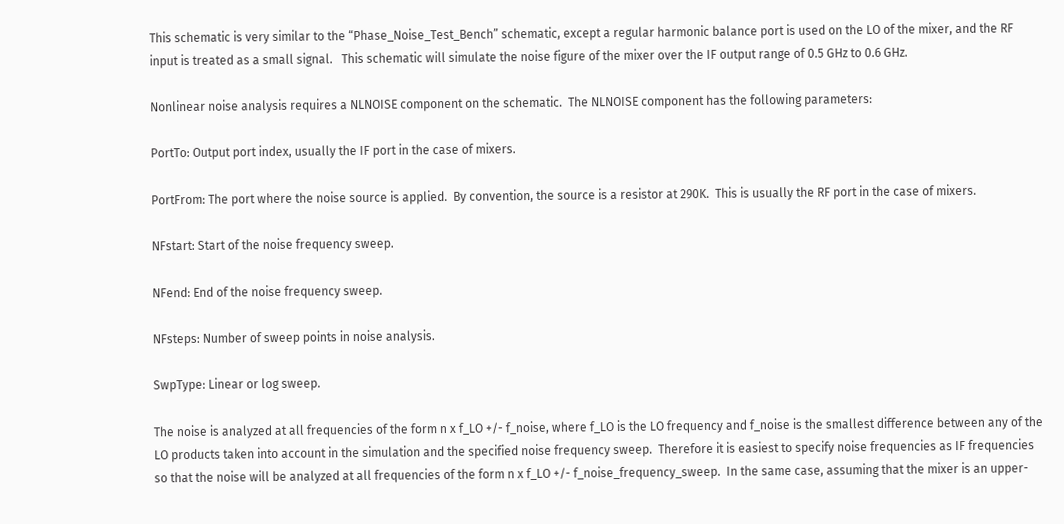This schematic is very similar to the “Phase_Noise_Test_Bench” schematic, except a regular harmonic balance port is used on the LO of the mixer, and the RF input is treated as a small signal.   This schematic will simulate the noise figure of the mixer over the IF output range of 0.5 GHz to 0.6 GHz.

Nonlinear noise analysis requires a NLNOISE component on the schematic.  The NLNOISE component has the following parameters:

PortTo: Output port index, usually the IF port in the case of mixers.

PortFrom: The port where the noise source is applied.  By convention, the source is a resistor at 290K.  This is usually the RF port in the case of mixers.

NFstart: Start of the noise frequency sweep.

NFend: End of the noise frequency sweep.

NFsteps: Number of sweep points in noise analysis.

SwpType: Linear or log sweep.

The noise is analyzed at all frequencies of the form n x f_LO +/- f_noise, where f_LO is the LO frequency and f_noise is the smallest difference between any of the LO products taken into account in the simulation and the specified noise frequency sweep.  Therefore it is easiest to specify noise frequencies as IF frequencies so that the noise will be analyzed at all frequencies of the form n x f_LO +/- f_noise_frequency_sweep.  In the same case, assuming that the mixer is an upper-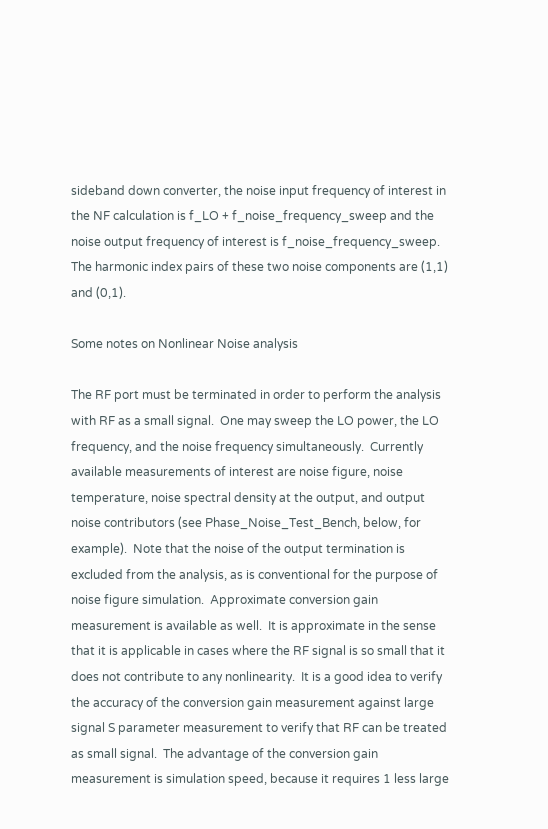sideband down converter, the noise input frequency of interest in the NF calculation is f_LO + f_noise_frequency_sweep and the noise output frequency of interest is f_noise_frequency_sweep.  The harmonic index pairs of these two noise components are (1,1) and (0,1).

Some notes on Nonlinear Noise analysis

The RF port must be terminated in order to perform the analysis with RF as a small signal.  One may sweep the LO power, the LO frequency, and the noise frequency simultaneously.  Currently available measurements of interest are noise figure, noise temperature, noise spectral density at the output, and output noise contributors (see Phase_Noise_Test_Bench, below, for example).  Note that the noise of the output termination is excluded from the analysis, as is conventional for the purpose of noise figure simulation.  Approximate conversion gain measurement is available as well.  It is approximate in the sense that it is applicable in cases where the RF signal is so small that it does not contribute to any nonlinearity.  It is a good idea to verify the accuracy of the conversion gain measurement against large signal S parameter measurement to verify that RF can be treated as small signal.  The advantage of the conversion gain measurement is simulation speed, because it requires 1 less large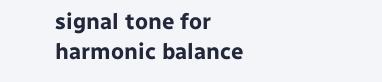signal tone for harmonic balance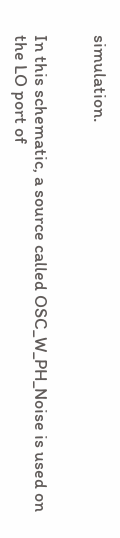simulation.


In this schematic, a source called OSC_W_PH_Noise is used on the LO port of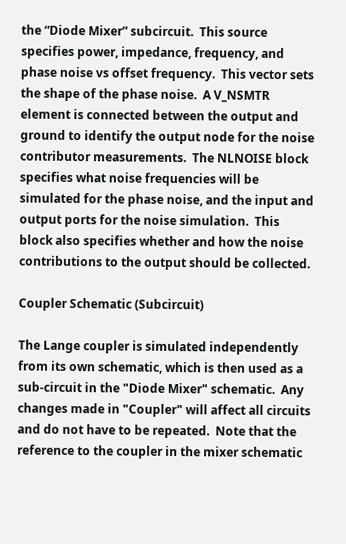the “Diode Mixer” subcircuit.  This source specifies power, impedance, frequency, and phase noise vs offset frequency.  This vector sets the shape of the phase noise.  A V_NSMTR element is connected between the output and ground to identify the output node for the noise contributor measurements.  The NLNOISE block specifies what noise frequencies will be simulated for the phase noise, and the input and output ports for the noise simulation.  This block also specifies whether and how the noise contributions to the output should be collected.

Coupler Schematic (Subcircuit)

The Lange coupler is simulated independently from its own schematic, which is then used as a sub-circuit in the "Diode Mixer" schematic.  Any changes made in "Coupler" will affect all circuits and do not have to be repeated.  Note that the reference to the coupler in the mixer schematic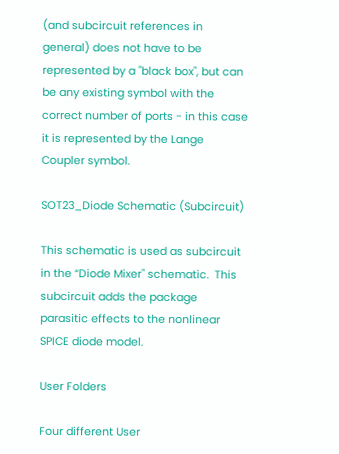(and subcircuit references in general) does not have to be represented by a "black box", but can be any existing symbol with the correct number of ports - in this case it is represented by the Lange Coupler symbol.

SOT23_Diode Schematic (Subcircuit)

This schematic is used as subcircuit in the “Diode Mixer" schematic.  This subcircuit adds the package parasitic effects to the nonlinear SPICE diode model.

User Folders

Four different User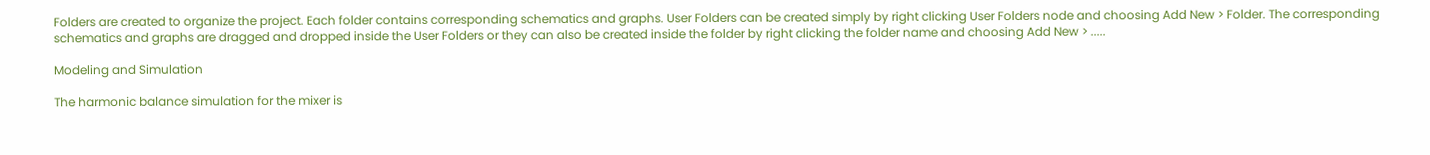Folders are created to organize the project. Each folder contains corresponding schematics and graphs. User Folders can be created simply by right clicking User Folders node and choosing Add New > Folder. The corresponding schematics and graphs are dragged and dropped inside the User Folders or they can also be created inside the folder by right clicking the folder name and choosing Add New > .....

Modeling and Simulation

The harmonic balance simulation for the mixer is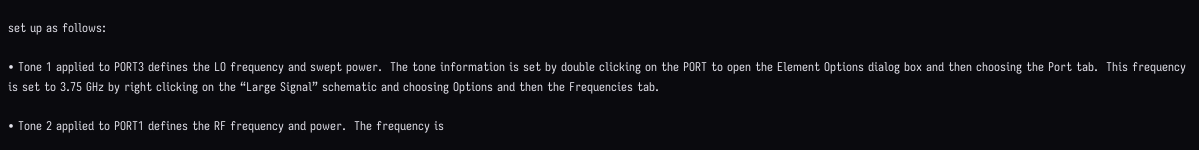set up as follows:

• Tone 1 applied to PORT3 defines the LO frequency and swept power.  The tone information is set by double clicking on the PORT to open the Element Options dialog box and then choosing the Port tab.  This frequency is set to 3.75 GHz by right clicking on the “Large Signal” schematic and choosing Options and then the Frequencies tab.

• Tone 2 applied to PORT1 defines the RF frequency and power.  The frequency is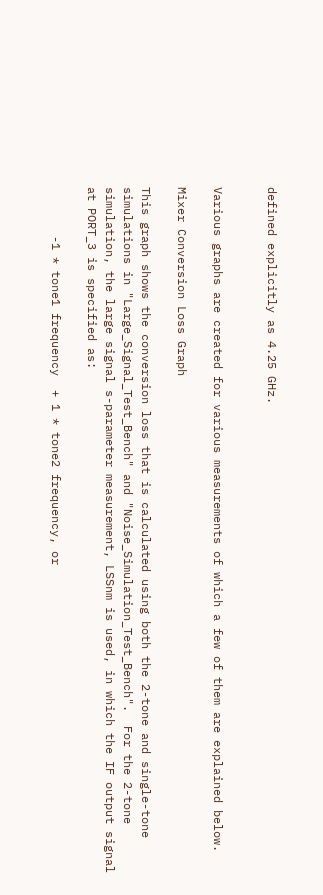defined explicitly as 4.25 GHz.


Various graphs are created for various measurements of which a few of them are explained below.

Mixer Conversion Loss Graph

This graph shows the conversion loss that is calculated using both the 2-tone and single-tone simulations in "Large_Signal_Test_Bench" and "Noise_Simulation_Test_Bench".  For the 2-tone simulation, the large signal s-parameter measurement, LSSnm is used, in which the IF output signal at PORT_3 is specified as:

       -1 * tone1 frequency  + 1 * tone2 frequency, or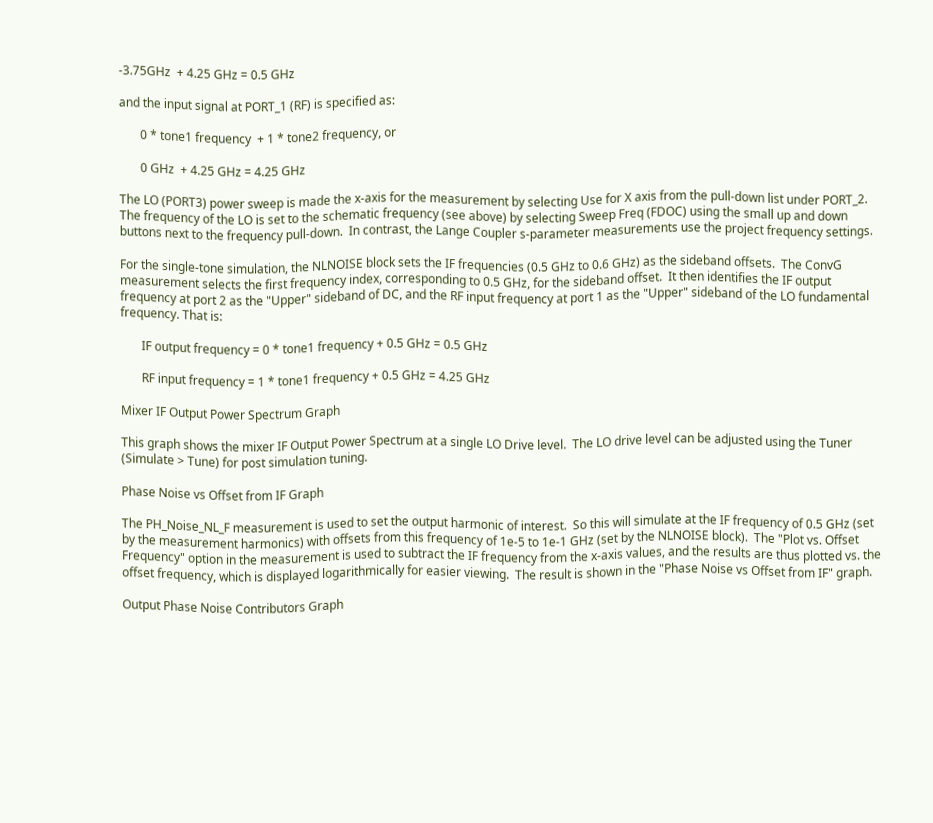-3.75GHz  + 4.25 GHz = 0.5 GHz

and the input signal at PORT_1 (RF) is specified as:

       0 * tone1 frequency  + 1 * tone2 frequency, or

       0 GHz  + 4.25 GHz = 4.25 GHz

The LO (PORT3) power sweep is made the x-axis for the measurement by selecting Use for X axis from the pull-down list under PORT_2.  The frequency of the LO is set to the schematic frequency (see above) by selecting Sweep Freq (FDOC) using the small up and down buttons next to the frequency pull-down.  In contrast, the Lange Coupler s-parameter measurements use the project frequency settings.

For the single-tone simulation, the NLNOISE block sets the IF frequencies (0.5 GHz to 0.6 GHz) as the sideband offsets.  The ConvG measurement selects the first frequency index, corresponding to 0.5 GHz, for the sideband offset.  It then identifies the IF output frequency at port 2 as the "Upper" sideband of DC, and the RF input frequency at port 1 as the "Upper" sideband of the LO fundamental frequency. That is:

       IF output frequency = 0 * tone1 frequency + 0.5 GHz = 0.5 GHz

       RF input frequency = 1 * tone1 frequency + 0.5 GHz = 4.25 GHz

Mixer IF Output Power Spectrum Graph

This graph shows the mixer IF Output Power Spectrum at a single LO Drive level.  The LO drive level can be adjusted using the Tuner (Simulate > Tune) for post simulation tuning.

Phase Noise vs Offset from IF Graph

The PH_Noise_NL_F measurement is used to set the output harmonic of interest.  So this will simulate at the IF frequency of 0.5 GHz (set by the measurement harmonics) with offsets from this frequency of 1e-5 to 1e-1 GHz (set by the NLNOISE block).  The "Plot vs. Offset Frequency" option in the measurement is used to subtract the IF frequency from the x-axis values, and the results are thus plotted vs. the offset frequency, which is displayed logarithmically for easier viewing.  The result is shown in the "Phase Noise vs Offset from IF" graph.

Output Phase Noise Contributors Graph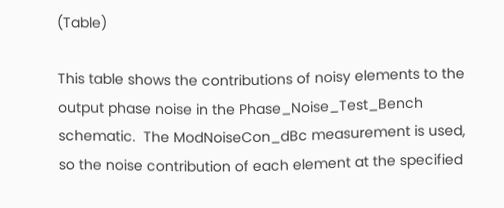(Table)

This table shows the contributions of noisy elements to the output phase noise in the Phase_Noise_Test_Bench schematic.  The ModNoiseCon_dBc measurement is used, so the noise contribution of each element at the specified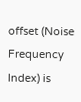offset (Noise Frequency Index) is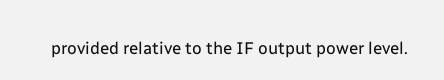provided relative to the IF output power level.